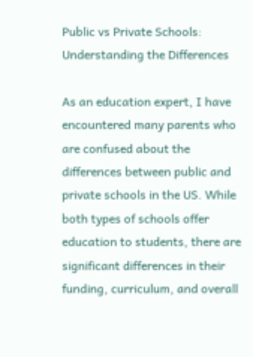Public vs Private Schools: Understanding the Differences

As an education expert, I have encountered many parents who are confused about the differences between public and private schools in the US. While both types of schools offer education to students, there are significant differences in their funding, curriculum, and overall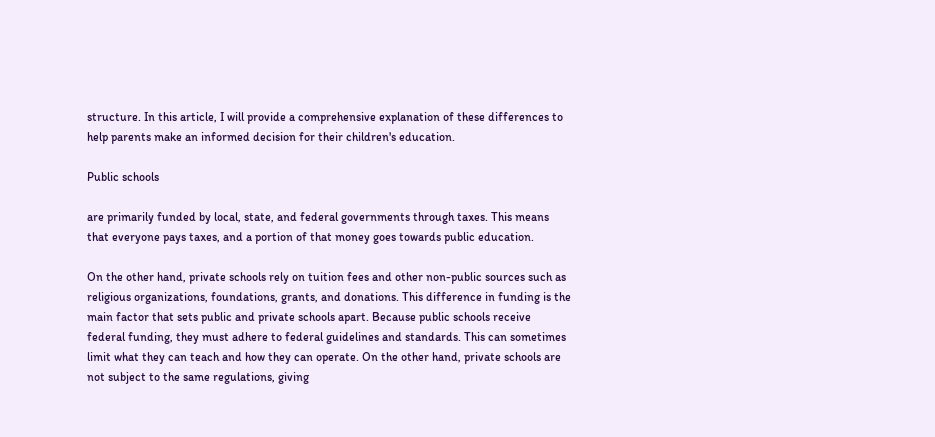structure. In this article, I will provide a comprehensive explanation of these differences to help parents make an informed decision for their children's education.

Public schools

are primarily funded by local, state, and federal governments through taxes. This means that everyone pays taxes, and a portion of that money goes towards public education.

On the other hand, private schools rely on tuition fees and other non-public sources such as religious organizations, foundations, grants, and donations. This difference in funding is the main factor that sets public and private schools apart. Because public schools receive federal funding, they must adhere to federal guidelines and standards. This can sometimes limit what they can teach and how they can operate. On the other hand, private schools are not subject to the same regulations, giving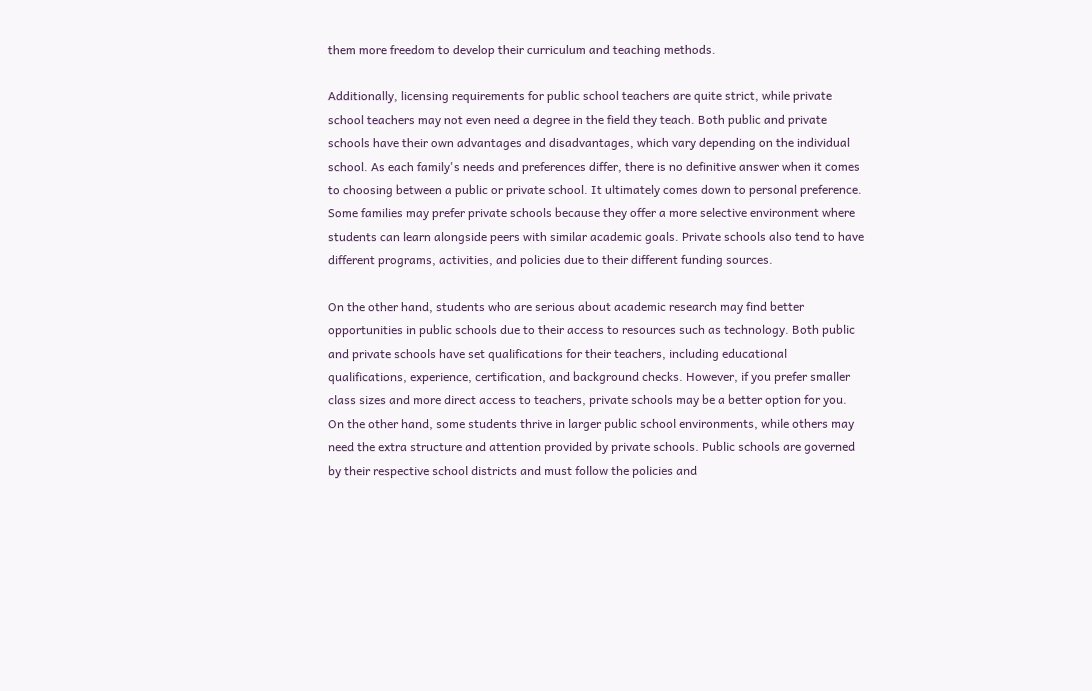them more freedom to develop their curriculum and teaching methods.

Additionally, licensing requirements for public school teachers are quite strict, while private school teachers may not even need a degree in the field they teach. Both public and private schools have their own advantages and disadvantages, which vary depending on the individual school. As each family's needs and preferences differ, there is no definitive answer when it comes to choosing between a public or private school. It ultimately comes down to personal preference. Some families may prefer private schools because they offer a more selective environment where students can learn alongside peers with similar academic goals. Private schools also tend to have different programs, activities, and policies due to their different funding sources.

On the other hand, students who are serious about academic research may find better opportunities in public schools due to their access to resources such as technology. Both public and private schools have set qualifications for their teachers, including educational qualifications, experience, certification, and background checks. However, if you prefer smaller class sizes and more direct access to teachers, private schools may be a better option for you. On the other hand, some students thrive in larger public school environments, while others may need the extra structure and attention provided by private schools. Public schools are governed by their respective school districts and must follow the policies and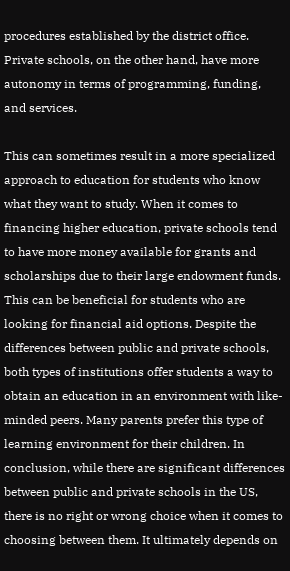procedures established by the district office. Private schools, on the other hand, have more autonomy in terms of programming, funding, and services.

This can sometimes result in a more specialized approach to education for students who know what they want to study. When it comes to financing higher education, private schools tend to have more money available for grants and scholarships due to their large endowment funds. This can be beneficial for students who are looking for financial aid options. Despite the differences between public and private schools, both types of institutions offer students a way to obtain an education in an environment with like-minded peers. Many parents prefer this type of learning environment for their children. In conclusion, while there are significant differences between public and private schools in the US, there is no right or wrong choice when it comes to choosing between them. It ultimately depends on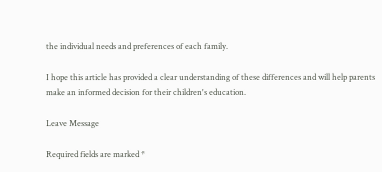the individual needs and preferences of each family.

I hope this article has provided a clear understanding of these differences and will help parents make an informed decision for their children's education.

Leave Message

Required fields are marked *